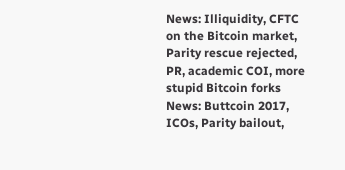News: Illiquidity, CFTC on the Bitcoin market, Parity rescue rejected, PR, academic COI, more stupid Bitcoin forks
News: Buttcoin 2017, ICOs, Parity bailout,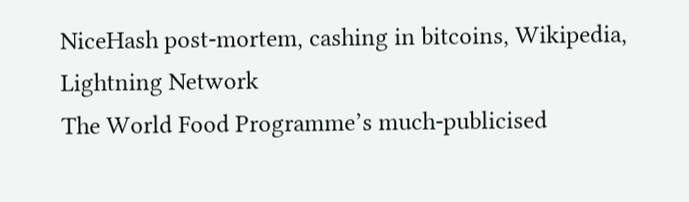NiceHash post-mortem, cashing in bitcoins, Wikipedia, Lightning Network
The World Food Programme’s much-publicised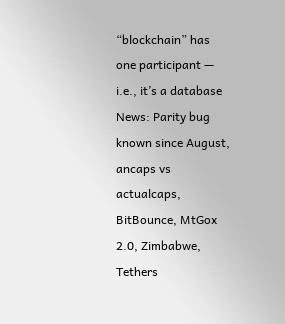“blockchain” has one participant — i.e., it’s a database
News: Parity bug known since August, ancaps vs actualcaps, BitBounce, MtGox 2.0, Zimbabwe, Tethers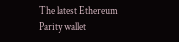The latest Ethereum Parity wallet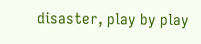disaster, play by play